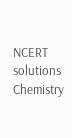NCERT solutions Chemistry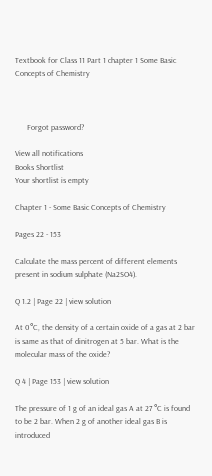Textbook for Class 11 Part 1 chapter 1 Some Basic Concepts of Chemistry



      Forgot password?

View all notifications
Books Shortlist
Your shortlist is empty

Chapter 1 - Some Basic Concepts of Chemistry

Pages 22 - 153

Calculate the mass percent of different elements present in sodium sulphate (Na2SO4).

Q 1.2 | Page 22 | view solution

At 0°C, the density of a certain oxide of a gas at 2 bar is same as that of dinitrogen at 5 bar. What is the molecular mass of the oxide?

Q 4 | Page 153 | view solution

The pressure of 1 g of an ideal gas A at 27 °C is found to be 2 bar. When 2 g of another ideal gas B is introduced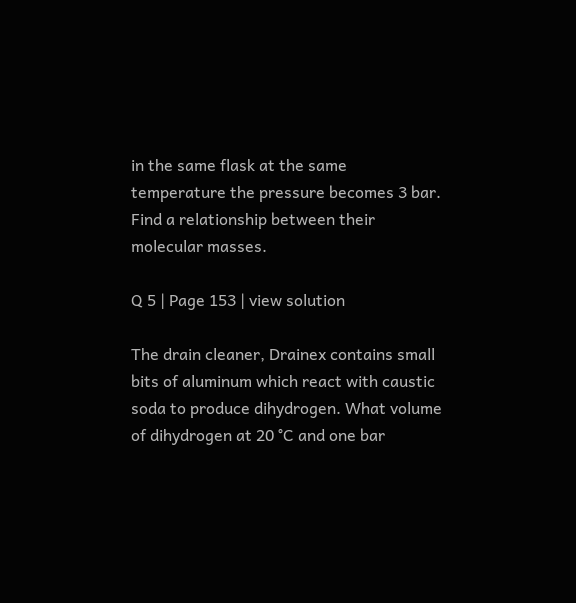in the same flask at the same temperature the pressure becomes 3 bar. Find a relationship between their molecular masses.

Q 5 | Page 153 | view solution

The drain cleaner, Drainex contains small bits of aluminum which react with caustic soda to produce dihydrogen. What volume of dihydrogen at 20 °C and one bar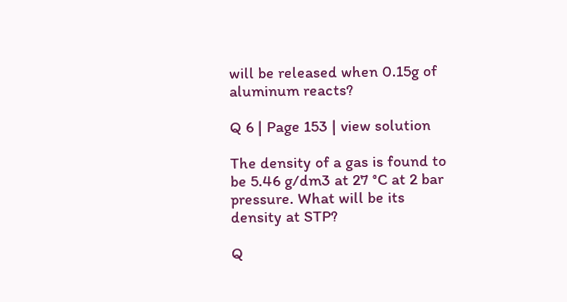will be released when 0.15g of aluminum reacts?

Q 6 | Page 153 | view solution

The density of a gas is found to be 5.46 g/dm3 at 27 °C at 2 bar pressure. What will be its density at STP?

Q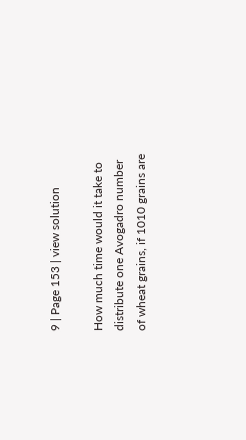9 | Page 153 | view solution

How much time would it take to distribute one Avogadro number of wheat grains, if 1010 grains are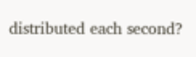distributed each second?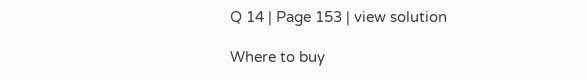Q 14 | Page 153 | view solution

Where to buy